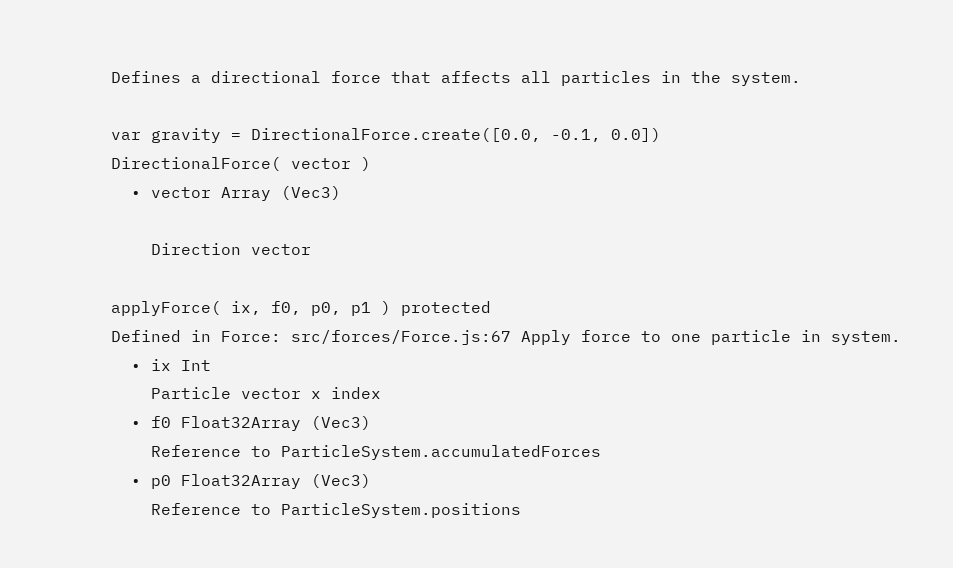Defines a directional force that affects all particles in the system.

var gravity = DirectionalForce.create([0.0, -0.1, 0.0])
DirectionalForce( vector )
  • vector Array (Vec3)

    Direction vector

applyForce( ix, f0, p0, p1 ) protected
Defined in Force: src/forces/Force.js:67 Apply force to one particle in system.
  • ix Int
    Particle vector x index
  • f0 Float32Array (Vec3)
    Reference to ParticleSystem.accumulatedForces
  • p0 Float32Array (Vec3)
    Reference to ParticleSystem.positions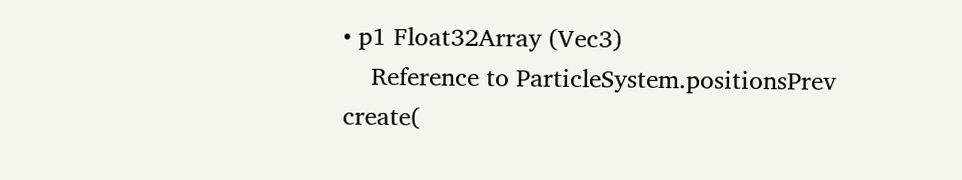• p1 Float32Array (Vec3)
    Reference to ParticleSystem.positionsPrev
create(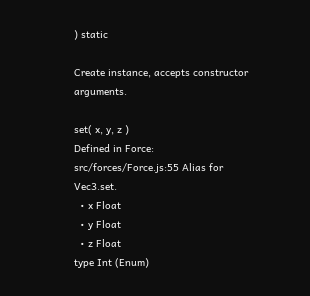) static

Create instance, accepts constructor arguments.

set( x, y, z )
Defined in Force: src/forces/Force.js:55 Alias for Vec3.set.
  • x Float
  • y Float
  • z Float
type Int (Enum)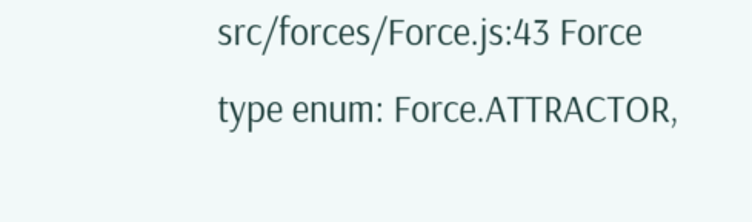src/forces/Force.js:43 Force type enum: Force.ATTRACTOR,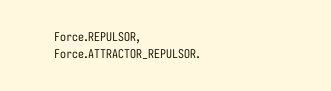Force.REPULSOR, Force.ATTRACTOR_REPULSOR.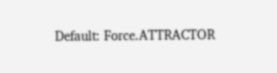Default: Force.ATTRACTOR